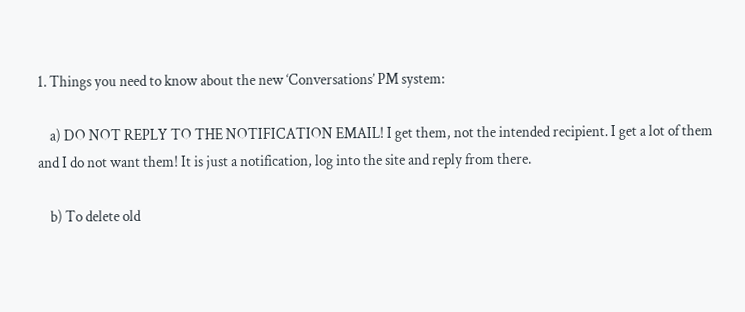1. Things you need to know about the new ‘Conversations’ PM system:

    a) DO NOT REPLY TO THE NOTIFICATION EMAIL! I get them, not the intended recipient. I get a lot of them and I do not want them! It is just a notification, log into the site and reply from there.

    b) To delete old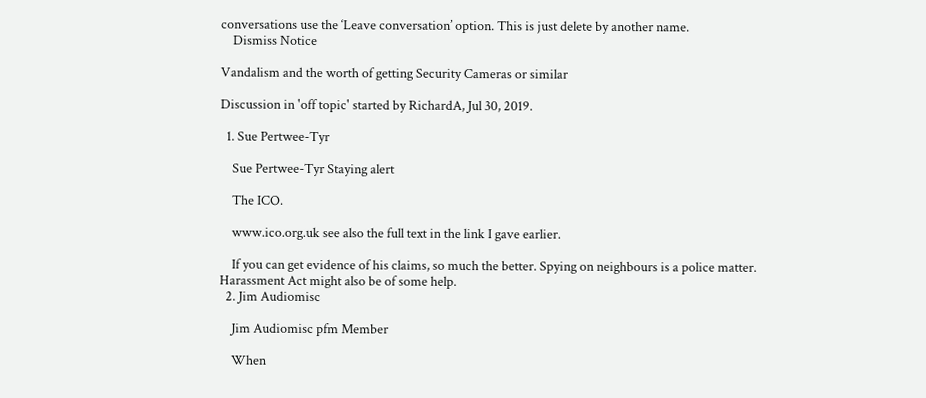conversations use the ‘Leave conversation’ option. This is just delete by another name.
    Dismiss Notice

Vandalism and the worth of getting Security Cameras or similar

Discussion in 'off topic' started by RichardA, Jul 30, 2019.

  1. Sue Pertwee-Tyr

    Sue Pertwee-Tyr Staying alert

    The ICO.

    www.ico.org.uk see also the full text in the link I gave earlier.

    If you can get evidence of his claims, so much the better. Spying on neighbours is a police matter. Harassment Act might also be of some help.
  2. Jim Audiomisc

    Jim Audiomisc pfm Member

    When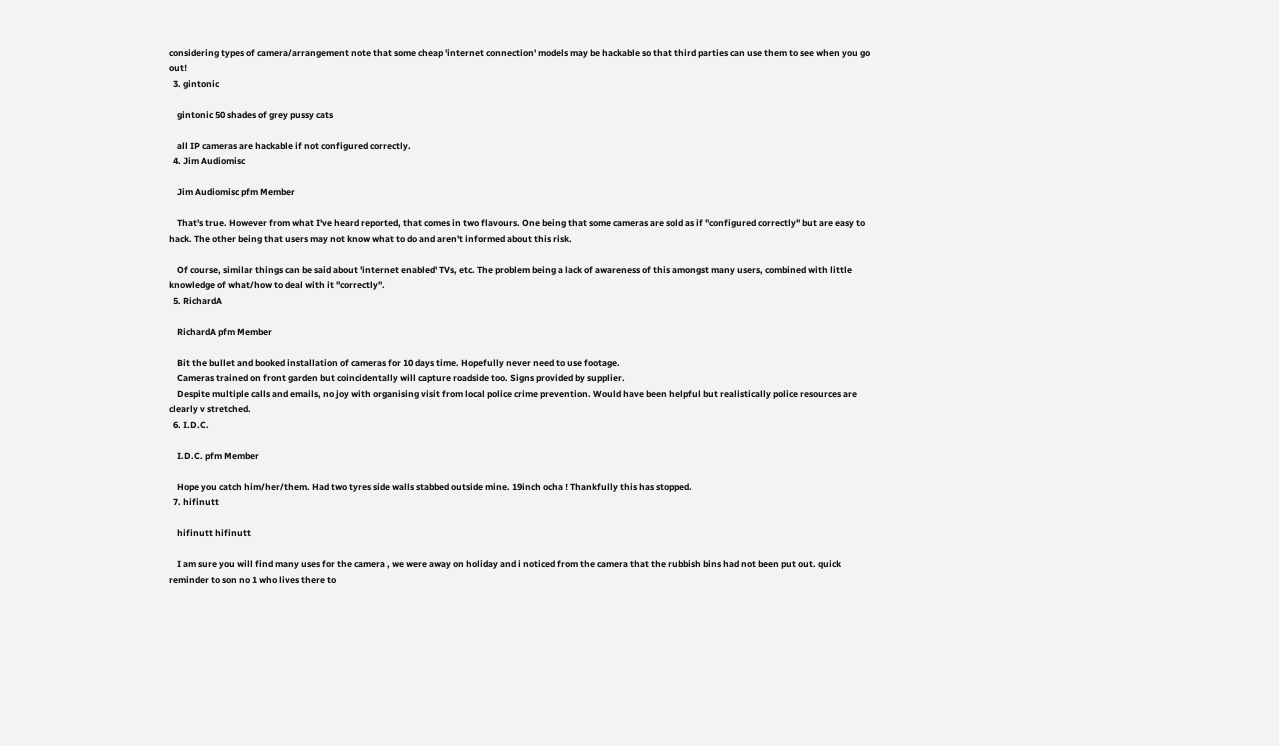considering types of camera/arrangement note that some cheap 'internet connection' models may be hackable so that third parties can use them to see when you go out!
  3. gintonic

    gintonic 50 shades of grey pussy cats

    all IP cameras are hackable if not configured correctly.
  4. Jim Audiomisc

    Jim Audiomisc pfm Member

    That's true. However from what I've heard reported, that comes in two flavours. One being that some cameras are sold as if "configured correctly" but are easy to hack. The other being that users may not know what to do and aren't informed about this risk.

    Of course, similar things can be said about 'internet enabled' TVs, etc. The problem being a lack of awareness of this amongst many users, combined with little knowledge of what/how to deal with it "correctly".
  5. RichardA

    RichardA pfm Member

    Bit the bullet and booked installation of cameras for 10 days time. Hopefully never need to use footage.
    Cameras trained on front garden but coincidentally will capture roadside too. Signs provided by supplier.
    Despite multiple calls and emails, no joy with organising visit from local police crime prevention. Would have been helpful but realistically police resources are clearly v stretched.
  6. I.D.C.

    I.D.C. pfm Member

    Hope you catch him/her/them. Had two tyres side walls stabbed outside mine. 19inch ocha ! Thankfully this has stopped.
  7. hifinutt

    hifinutt hifinutt

    I am sure you will find many uses for the camera , we were away on holiday and i noticed from the camera that the rubbish bins had not been put out. quick reminder to son no 1 who lives there to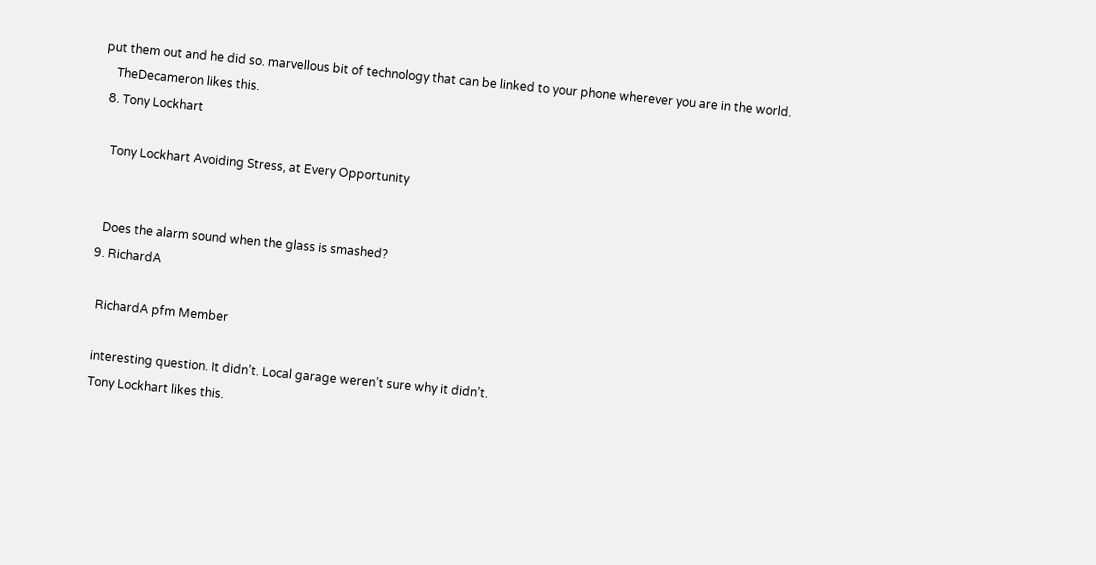put them out and he did so. marvellous bit of technology that can be linked to your phone wherever you are in the world.
    TheDecameron likes this.
  8. Tony Lockhart

    Tony Lockhart Avoiding Stress, at Every Opportunity


    Does the alarm sound when the glass is smashed?
  9. RichardA

    RichardA pfm Member

    interesting question. It didn’t. Local garage weren’t sure why it didn’t.
    Tony Lockhart likes this.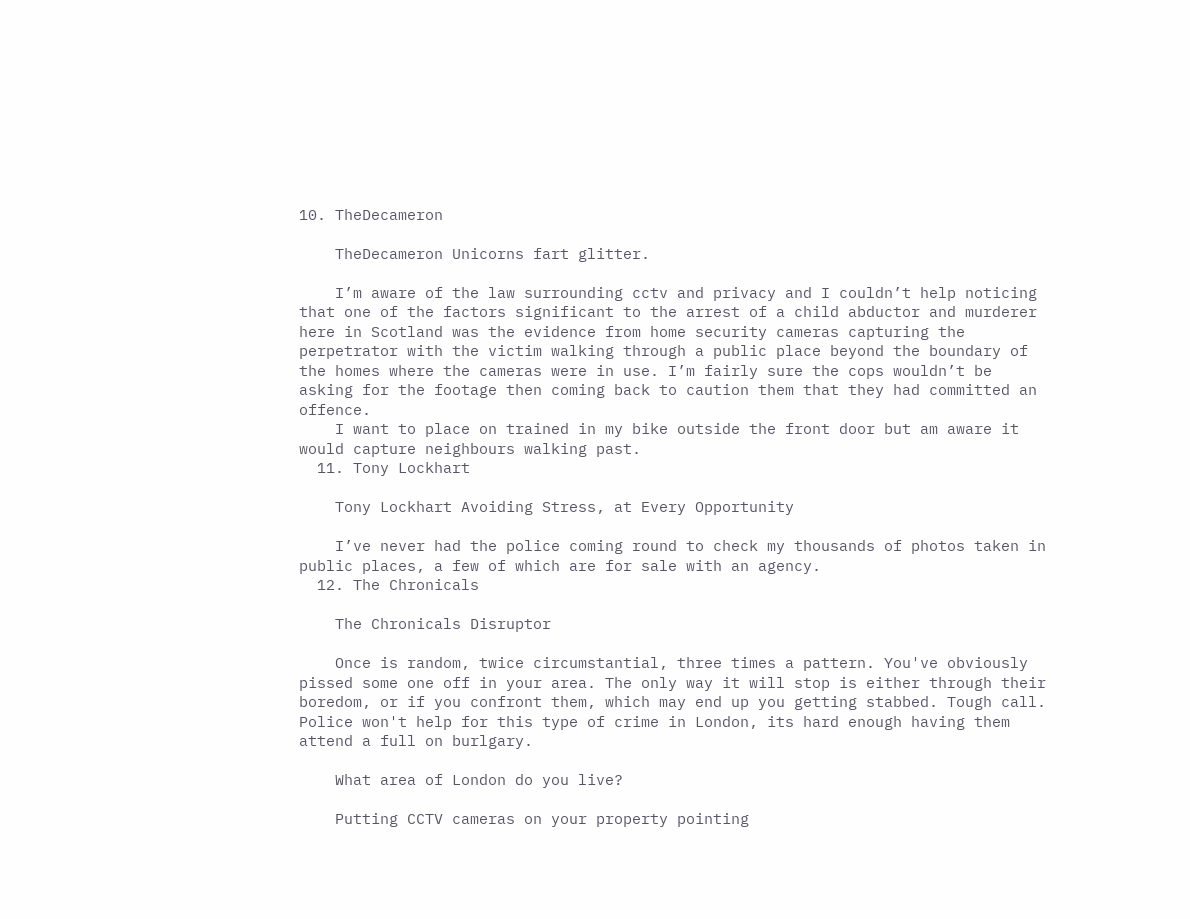10. TheDecameron

    TheDecameron Unicorns fart glitter.

    I’m aware of the law surrounding cctv and privacy and I couldn’t help noticing that one of the factors significant to the arrest of a child abductor and murderer here in Scotland was the evidence from home security cameras capturing the perpetrator with the victim walking through a public place beyond the boundary of the homes where the cameras were in use. I’m fairly sure the cops wouldn’t be asking for the footage then coming back to caution them that they had committed an offence.
    I want to place on trained in my bike outside the front door but am aware it would capture neighbours walking past.
  11. Tony Lockhart

    Tony Lockhart Avoiding Stress, at Every Opportunity

    I’ve never had the police coming round to check my thousands of photos taken in public places, a few of which are for sale with an agency.
  12. The Chronicals

    The Chronicals Disruptor

    Once is random, twice circumstantial, three times a pattern. You've obviously pissed some one off in your area. The only way it will stop is either through their boredom, or if you confront them, which may end up you getting stabbed. Tough call. Police won't help for this type of crime in London, its hard enough having them attend a full on burlgary.

    What area of London do you live?

    Putting CCTV cameras on your property pointing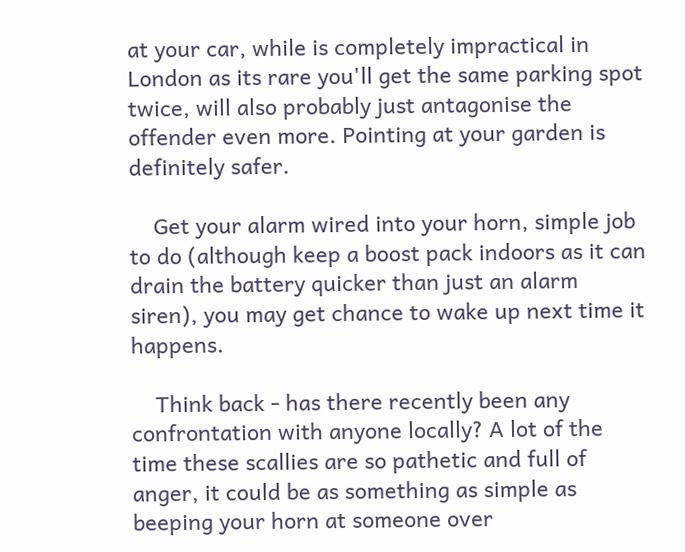at your car, while is completely impractical in London as its rare you'll get the same parking spot twice, will also probably just antagonise the offender even more. Pointing at your garden is definitely safer.

    Get your alarm wired into your horn, simple job to do (although keep a boost pack indoors as it can drain the battery quicker than just an alarm siren), you may get chance to wake up next time it happens.

    Think back - has there recently been any confrontation with anyone locally? A lot of the time these scallies are so pathetic and full of anger, it could be as something as simple as beeping your horn at someone over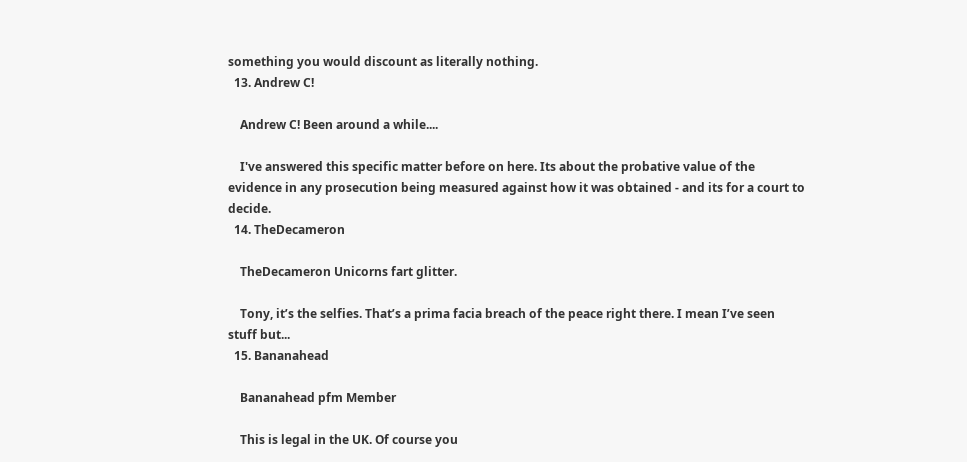something you would discount as literally nothing.
  13. Andrew C!

    Andrew C! Been around a while....

    I've answered this specific matter before on here. Its about the probative value of the evidence in any prosecution being measured against how it was obtained - and its for a court to decide.
  14. TheDecameron

    TheDecameron Unicorns fart glitter.

    Tony, it’s the selfies. That’s a prima facia breach of the peace right there. I mean I’ve seen stuff but...
  15. Bananahead

    Bananahead pfm Member

    This is legal in the UK. Of course you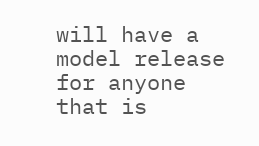will have a model release for anyone that is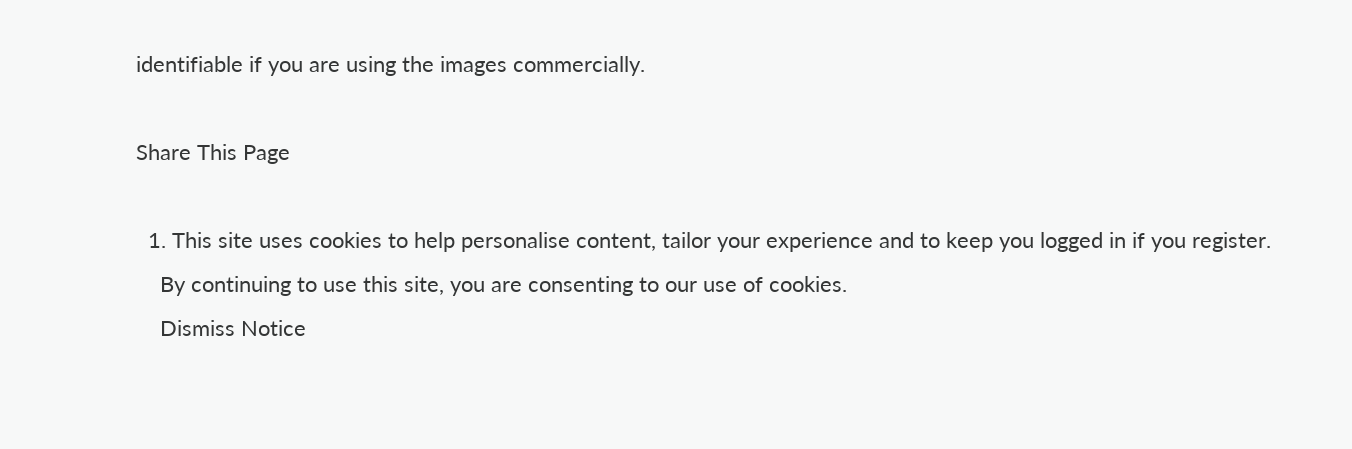identifiable if you are using the images commercially.

Share This Page

  1. This site uses cookies to help personalise content, tailor your experience and to keep you logged in if you register.
    By continuing to use this site, you are consenting to our use of cookies.
    Dismiss Notice